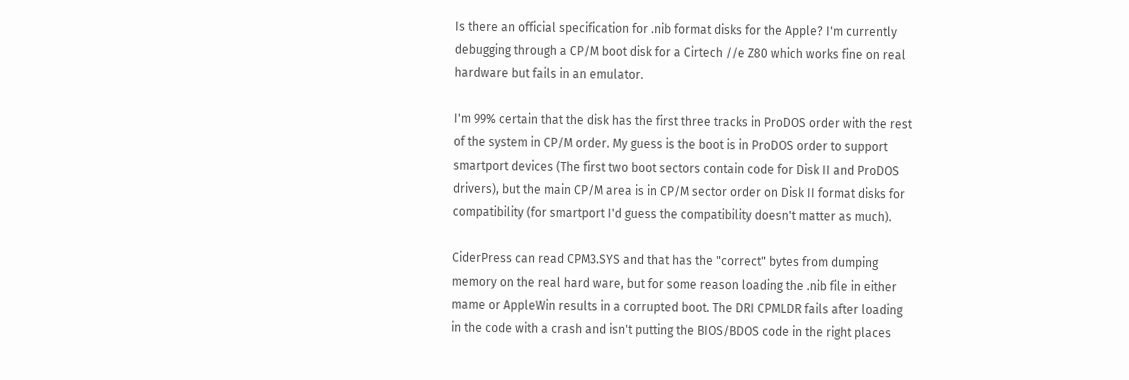Is there an official specification for .nib format disks for the Apple? I'm currently debugging through a CP/M boot disk for a Cirtech //e Z80 which works fine on real hardware but fails in an emulator.

I'm 99% certain that the disk has the first three tracks in ProDOS order with the rest of the system in CP/M order. My guess is the boot is in ProDOS order to support smartport devices (The first two boot sectors contain code for Disk II and ProDOS drivers), but the main CP/M area is in CP/M sector order on Disk II format disks for compatibility (for smartport I'd guess the compatibility doesn't matter as much).

CiderPress can read CPM3.SYS and that has the "correct" bytes from dumping memory on the real hard ware, but for some reason loading the .nib file in either mame or AppleWin results in a corrupted boot. The DRI CPMLDR fails after loading in the code with a crash and isn't putting the BIOS/BDOS code in the right places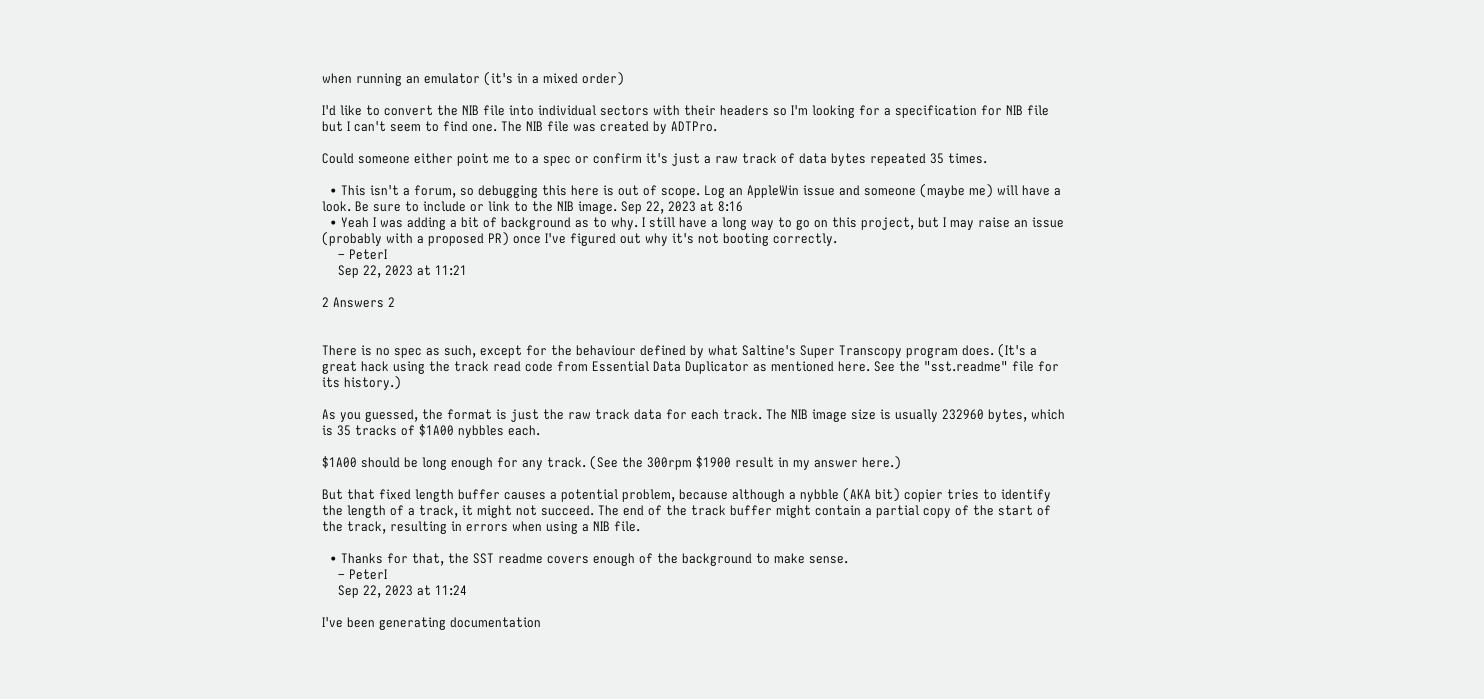when running an emulator (it's in a mixed order)

I'd like to convert the NIB file into individual sectors with their headers so I'm looking for a specification for NIB file but I can't seem to find one. The NIB file was created by ADTPro.

Could someone either point me to a spec or confirm it's just a raw track of data bytes repeated 35 times.

  • This isn't a forum, so debugging this here is out of scope. Log an AppleWin issue and someone (maybe me) will have a look. Be sure to include or link to the NIB image. Sep 22, 2023 at 8:16
  • Yeah I was adding a bit of background as to why. I still have a long way to go on this project, but I may raise an issue (probably with a proposed PR) once I've figured out why it's not booting correctly.
    – PeterI
    Sep 22, 2023 at 11:21

2 Answers 2


There is no spec as such, except for the behaviour defined by what Saltine's Super Transcopy program does. (It's a great hack using the track read code from Essential Data Duplicator as mentioned here. See the "sst.readme" file for its history.)

As you guessed, the format is just the raw track data for each track. The NIB image size is usually 232960 bytes, which is 35 tracks of $1A00 nybbles each.

$1A00 should be long enough for any track. (See the 300rpm $1900 result in my answer here.)

But that fixed length buffer causes a potential problem, because although a nybble (AKA bit) copier tries to identify the length of a track, it might not succeed. The end of the track buffer might contain a partial copy of the start of the track, resulting in errors when using a NIB file.

  • Thanks for that, the SST readme covers enough of the background to make sense.
    – PeterI
    Sep 22, 2023 at 11:24

I've been generating documentation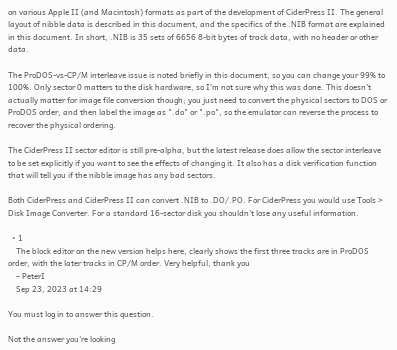on various Apple II (and Macintosh) formats as part of the development of CiderPress II. The general layout of nibble data is described in this document, and the specifics of the .NIB format are explained in this document. In short, .NIB is 35 sets of 6656 8-bit bytes of track data, with no header or other data.

The ProDOS-vs-CP/M interleave issue is noted briefly in this document, so you can change your 99% to 100%. Only sector 0 matters to the disk hardware, so I'm not sure why this was done. This doesn't actually matter for image file conversion though; you just need to convert the physical sectors to DOS or ProDOS order, and then label the image as ".do" or ".po", so the emulator can reverse the process to recover the physical ordering.

The CiderPress II sector editor is still pre-alpha, but the latest release does allow the sector interleave to be set explicitly if you want to see the effects of changing it. It also has a disk verification function that will tell you if the nibble image has any bad sectors.

Both CiderPress and CiderPress II can convert .NIB to .DO/.PO. For CiderPress you would use Tools > Disk Image Converter. For a standard 16-sector disk you shouldn't lose any useful information.

  • 1
    The block editor on the new version helps here, clearly shows the first three tracks are in ProDOS order, with the later tracks in CP/M order. Very helpful, thank you
    – PeterI
    Sep 23, 2023 at 14:29

You must log in to answer this question.

Not the answer you're looking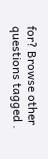for? Browse other questions tagged .